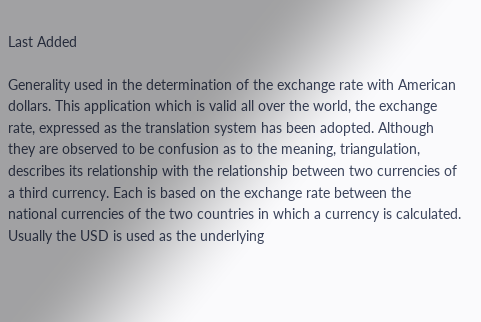Last Added

Generality used in the determination of the exchange rate with American dollars. This application which is valid all over the world, the exchange rate, expressed as the translation system has been adopted. Although they are observed to be confusion as to the meaning, triangulation, describes its relationship with the relationship between two currencies of a third currency. Each is based on the exchange rate between the national currencies of the two countries in which a currency is calculated. Usually the USD is used as the underlying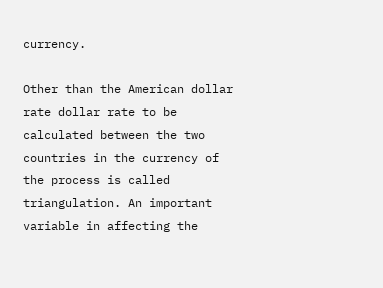currency.

Other than the American dollar rate dollar rate to be calculated between the two countries in the currency of the process is called triangulation. An important variable in affecting the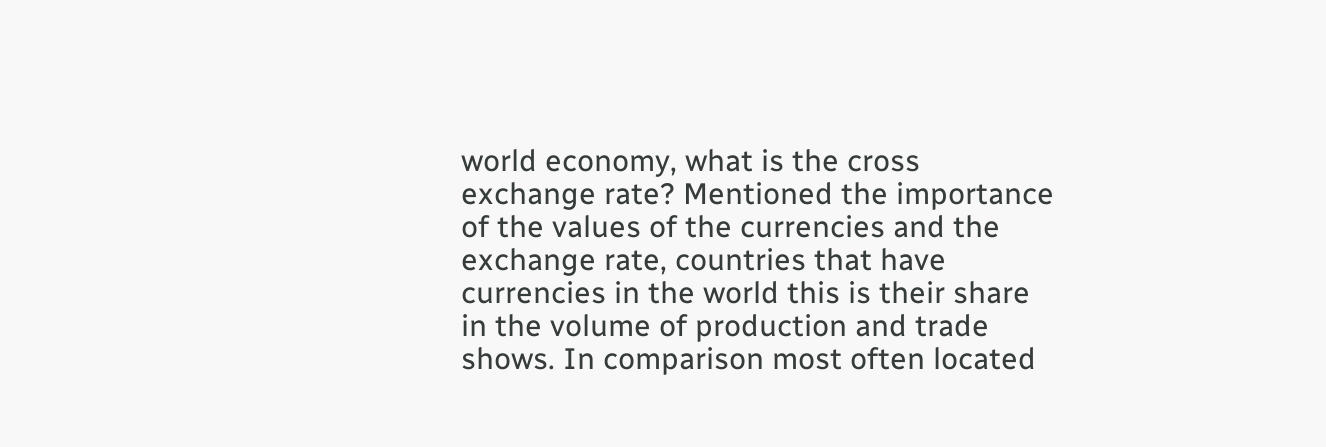world economy, what is the cross exchange rate? Mentioned the importance of the values of the currencies and the exchange rate, countries that have currencies in the world this is their share in the volume of production and trade shows. In comparison most often located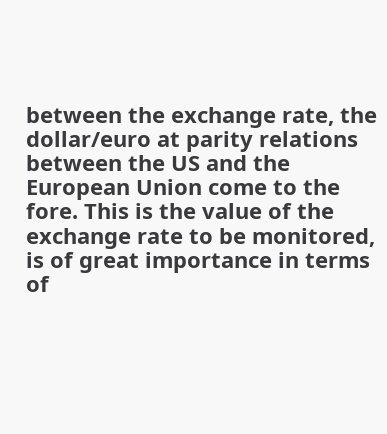between the exchange rate, the dollar/euro at parity relations between the US and the European Union come to the fore. This is the value of the exchange rate to be monitored, is of great importance in terms of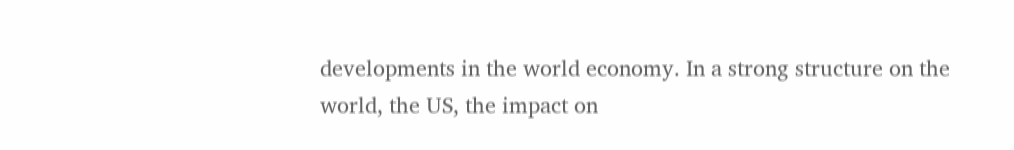developments in the world economy. In a strong structure on the world, the US, the impact on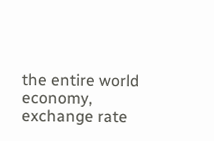the entire world economy, exchange rate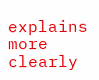explains more clearly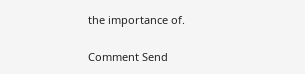the importance of.

Comment Send